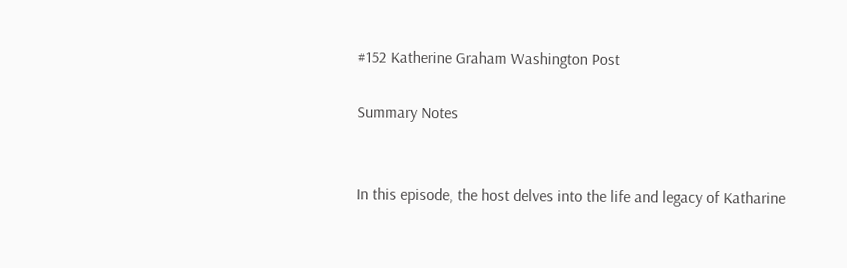#152 Katherine Graham Washington Post

Summary Notes


In this episode, the host delves into the life and legacy of Katharine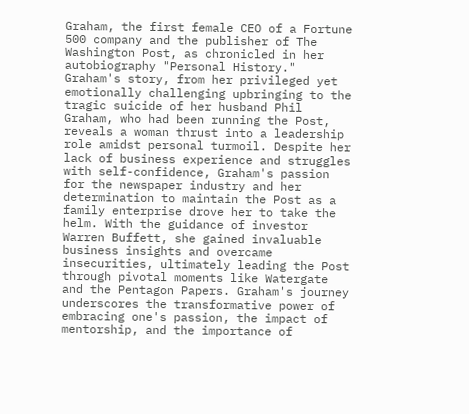Graham, the first female CEO of a Fortune 500 company and the publisher of The Washington Post, as chronicled in her autobiography "Personal History." Graham's story, from her privileged yet emotionally challenging upbringing to the tragic suicide of her husband Phil Graham, who had been running the Post, reveals a woman thrust into a leadership role amidst personal turmoil. Despite her lack of business experience and struggles with self-confidence, Graham's passion for the newspaper industry and her determination to maintain the Post as a family enterprise drove her to take the helm. With the guidance of investor Warren Buffett, she gained invaluable business insights and overcame insecurities, ultimately leading the Post through pivotal moments like Watergate and the Pentagon Papers. Graham's journey underscores the transformative power of embracing one's passion, the impact of mentorship, and the importance of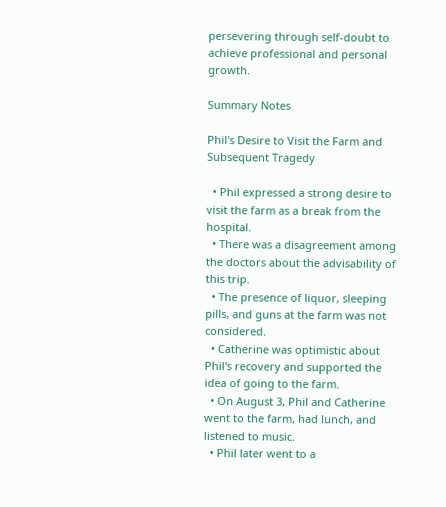persevering through self-doubt to achieve professional and personal growth.

Summary Notes

Phil's Desire to Visit the Farm and Subsequent Tragedy

  • Phil expressed a strong desire to visit the farm as a break from the hospital.
  • There was a disagreement among the doctors about the advisability of this trip.
  • The presence of liquor, sleeping pills, and guns at the farm was not considered.
  • Catherine was optimistic about Phil's recovery and supported the idea of going to the farm.
  • On August 3, Phil and Catherine went to the farm, had lunch, and listened to music.
  • Phil later went to a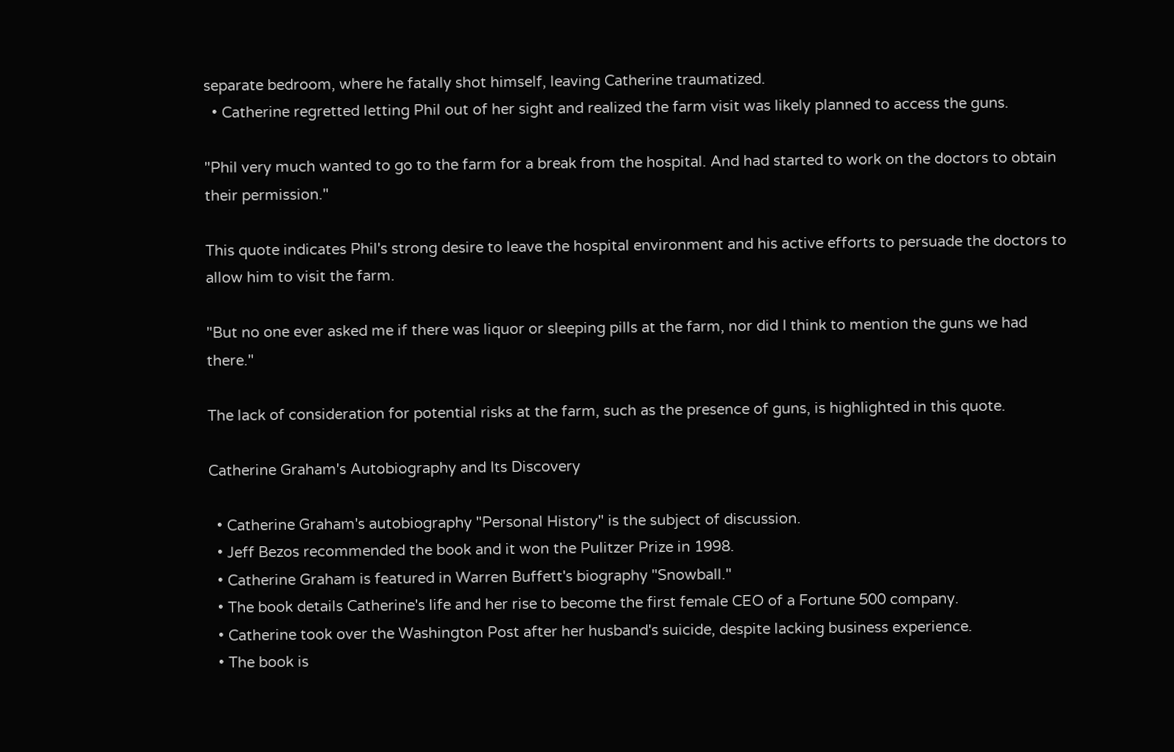separate bedroom, where he fatally shot himself, leaving Catherine traumatized.
  • Catherine regretted letting Phil out of her sight and realized the farm visit was likely planned to access the guns.

"Phil very much wanted to go to the farm for a break from the hospital. And had started to work on the doctors to obtain their permission."

This quote indicates Phil's strong desire to leave the hospital environment and his active efforts to persuade the doctors to allow him to visit the farm.

"But no one ever asked me if there was liquor or sleeping pills at the farm, nor did I think to mention the guns we had there."

The lack of consideration for potential risks at the farm, such as the presence of guns, is highlighted in this quote.

Catherine Graham's Autobiography and Its Discovery

  • Catherine Graham's autobiography "Personal History" is the subject of discussion.
  • Jeff Bezos recommended the book and it won the Pulitzer Prize in 1998.
  • Catherine Graham is featured in Warren Buffett's biography "Snowball."
  • The book details Catherine's life and her rise to become the first female CEO of a Fortune 500 company.
  • Catherine took over the Washington Post after her husband's suicide, despite lacking business experience.
  • The book is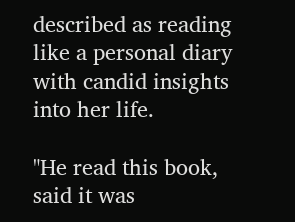described as reading like a personal diary with candid insights into her life.

"He read this book, said it was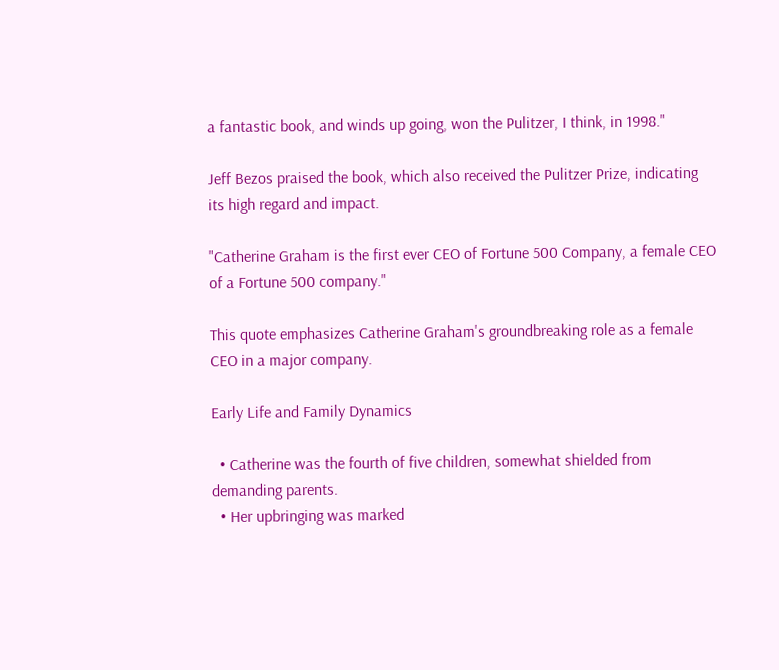a fantastic book, and winds up going, won the Pulitzer, I think, in 1998."

Jeff Bezos praised the book, which also received the Pulitzer Prize, indicating its high regard and impact.

"Catherine Graham is the first ever CEO of Fortune 500 Company, a female CEO of a Fortune 500 company."

This quote emphasizes Catherine Graham's groundbreaking role as a female CEO in a major company.

Early Life and Family Dynamics

  • Catherine was the fourth of five children, somewhat shielded from demanding parents.
  • Her upbringing was marked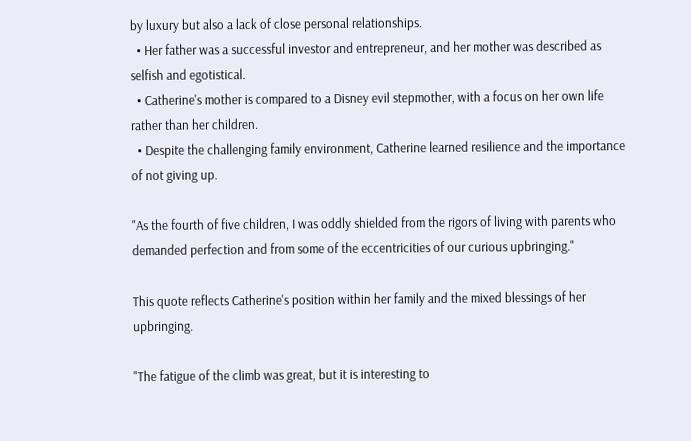by luxury but also a lack of close personal relationships.
  • Her father was a successful investor and entrepreneur, and her mother was described as selfish and egotistical.
  • Catherine's mother is compared to a Disney evil stepmother, with a focus on her own life rather than her children.
  • Despite the challenging family environment, Catherine learned resilience and the importance of not giving up.

"As the fourth of five children, I was oddly shielded from the rigors of living with parents who demanded perfection and from some of the eccentricities of our curious upbringing."

This quote reflects Catherine's position within her family and the mixed blessings of her upbringing.

"The fatigue of the climb was great, but it is interesting to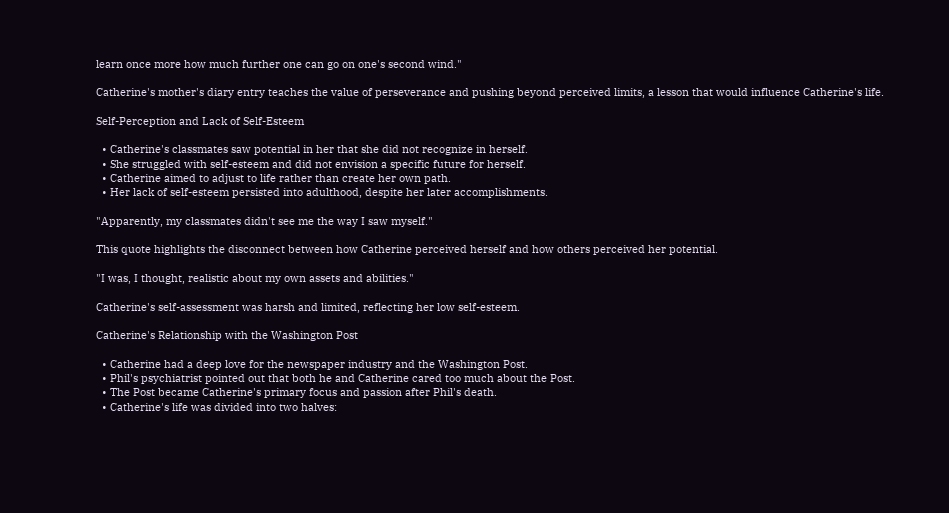learn once more how much further one can go on one's second wind."

Catherine's mother's diary entry teaches the value of perseverance and pushing beyond perceived limits, a lesson that would influence Catherine's life.

Self-Perception and Lack of Self-Esteem

  • Catherine's classmates saw potential in her that she did not recognize in herself.
  • She struggled with self-esteem and did not envision a specific future for herself.
  • Catherine aimed to adjust to life rather than create her own path.
  • Her lack of self-esteem persisted into adulthood, despite her later accomplishments.

"Apparently, my classmates didn't see me the way I saw myself."

This quote highlights the disconnect between how Catherine perceived herself and how others perceived her potential.

"I was, I thought, realistic about my own assets and abilities."

Catherine's self-assessment was harsh and limited, reflecting her low self-esteem.

Catherine's Relationship with the Washington Post

  • Catherine had a deep love for the newspaper industry and the Washington Post.
  • Phil's psychiatrist pointed out that both he and Catherine cared too much about the Post.
  • The Post became Catherine's primary focus and passion after Phil's death.
  • Catherine's life was divided into two halves: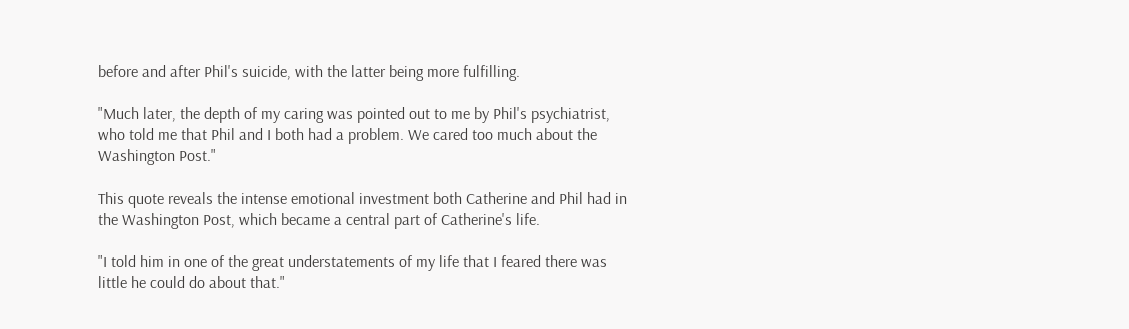before and after Phil's suicide, with the latter being more fulfilling.

"Much later, the depth of my caring was pointed out to me by Phil's psychiatrist, who told me that Phil and I both had a problem. We cared too much about the Washington Post."

This quote reveals the intense emotional investment both Catherine and Phil had in the Washington Post, which became a central part of Catherine's life.

"I told him in one of the great understatements of my life that I feared there was little he could do about that."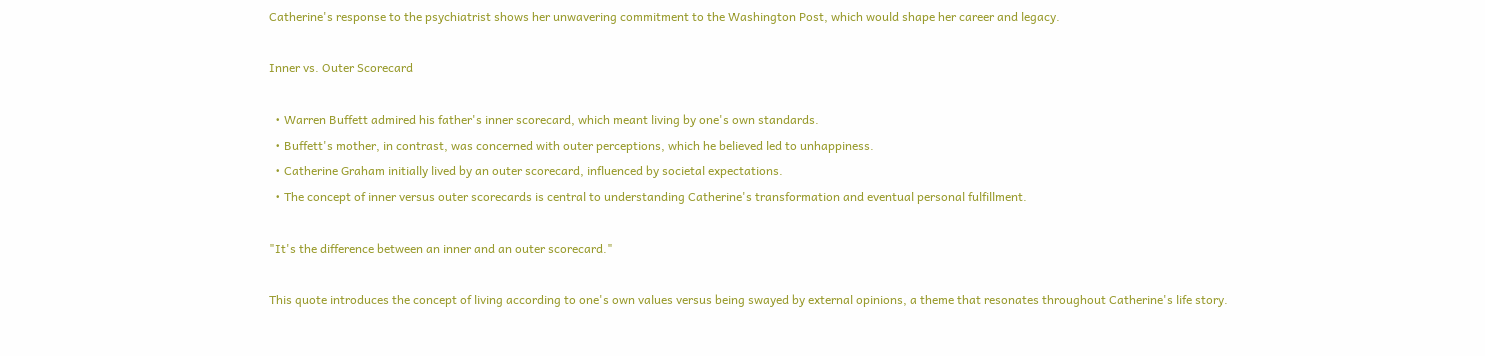Catherine's response to the psychiatrist shows her unwavering commitment to the Washington Post, which would shape her career and legacy.

Inner vs. Outer Scorecard

  • Warren Buffett admired his father's inner scorecard, which meant living by one's own standards.
  • Buffett's mother, in contrast, was concerned with outer perceptions, which he believed led to unhappiness.
  • Catherine Graham initially lived by an outer scorecard, influenced by societal expectations.
  • The concept of inner versus outer scorecards is central to understanding Catherine's transformation and eventual personal fulfillment.

"It's the difference between an inner and an outer scorecard."

This quote introduces the concept of living according to one's own values versus being swayed by external opinions, a theme that resonates throughout Catherine's life story.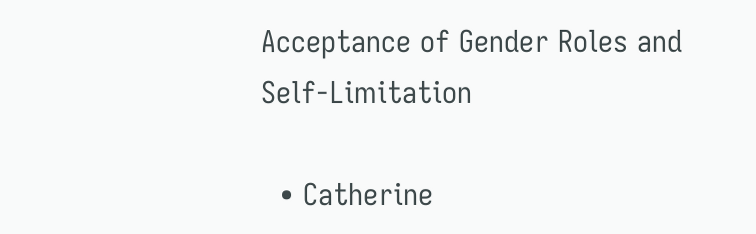Acceptance of Gender Roles and Self-Limitation

  • Catherine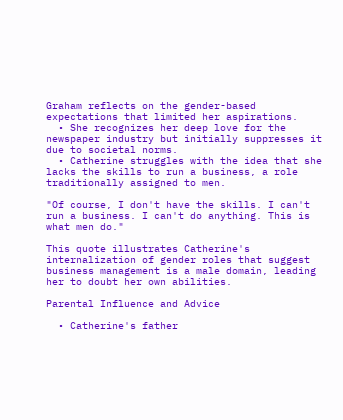Graham reflects on the gender-based expectations that limited her aspirations.
  • She recognizes her deep love for the newspaper industry but initially suppresses it due to societal norms.
  • Catherine struggles with the idea that she lacks the skills to run a business, a role traditionally assigned to men.

"Of course, I don't have the skills. I can't run a business. I can't do anything. This is what men do."

This quote illustrates Catherine's internalization of gender roles that suggest business management is a male domain, leading her to doubt her own abilities.

Parental Influence and Advice

  • Catherine's father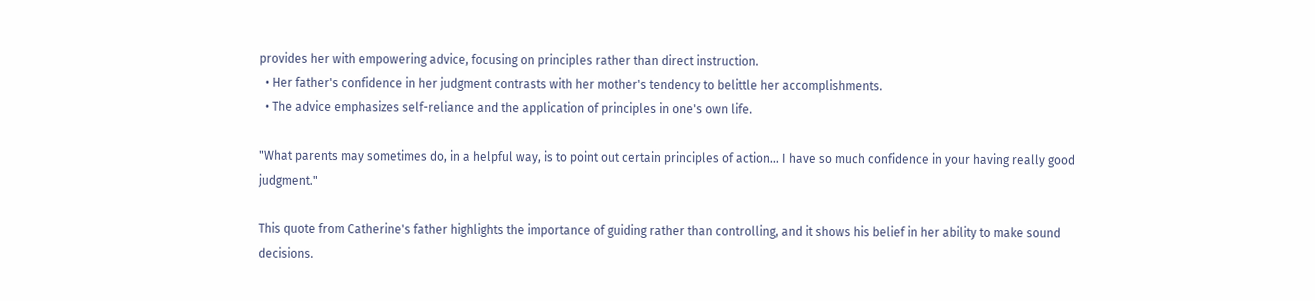provides her with empowering advice, focusing on principles rather than direct instruction.
  • Her father's confidence in her judgment contrasts with her mother's tendency to belittle her accomplishments.
  • The advice emphasizes self-reliance and the application of principles in one's own life.

"What parents may sometimes do, in a helpful way, is to point out certain principles of action... I have so much confidence in your having really good judgment."

This quote from Catherine's father highlights the importance of guiding rather than controlling, and it shows his belief in her ability to make sound decisions.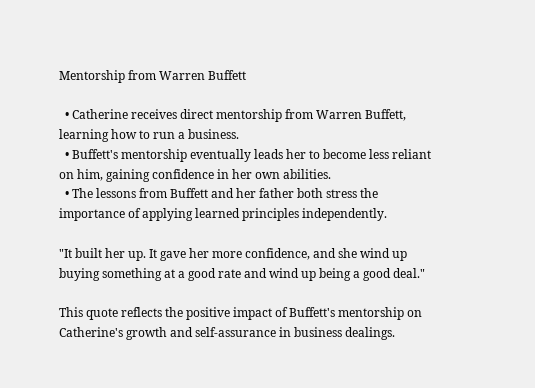Mentorship from Warren Buffett

  • Catherine receives direct mentorship from Warren Buffett, learning how to run a business.
  • Buffett's mentorship eventually leads her to become less reliant on him, gaining confidence in her own abilities.
  • The lessons from Buffett and her father both stress the importance of applying learned principles independently.

"It built her up. It gave her more confidence, and she wind up buying something at a good rate and wind up being a good deal."

This quote reflects the positive impact of Buffett's mentorship on Catherine's growth and self-assurance in business dealings.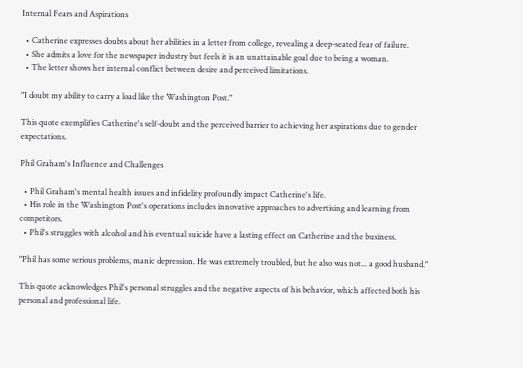Internal Fears and Aspirations

  • Catherine expresses doubts about her abilities in a letter from college, revealing a deep-seated fear of failure.
  • She admits a love for the newspaper industry but feels it is an unattainable goal due to being a woman.
  • The letter shows her internal conflict between desire and perceived limitations.

"I doubt my ability to carry a load like the Washington Post."

This quote exemplifies Catherine's self-doubt and the perceived barrier to achieving her aspirations due to gender expectations.

Phil Graham's Influence and Challenges

  • Phil Graham's mental health issues and infidelity profoundly impact Catherine's life.
  • His role in the Washington Post's operations includes innovative approaches to advertising and learning from competitors.
  • Phil's struggles with alcohol and his eventual suicide have a lasting effect on Catherine and the business.

"Phil has some serious problems, manic depression. He was extremely troubled, but he also was not... a good husband."

This quote acknowledges Phil's personal struggles and the negative aspects of his behavior, which affected both his personal and professional life.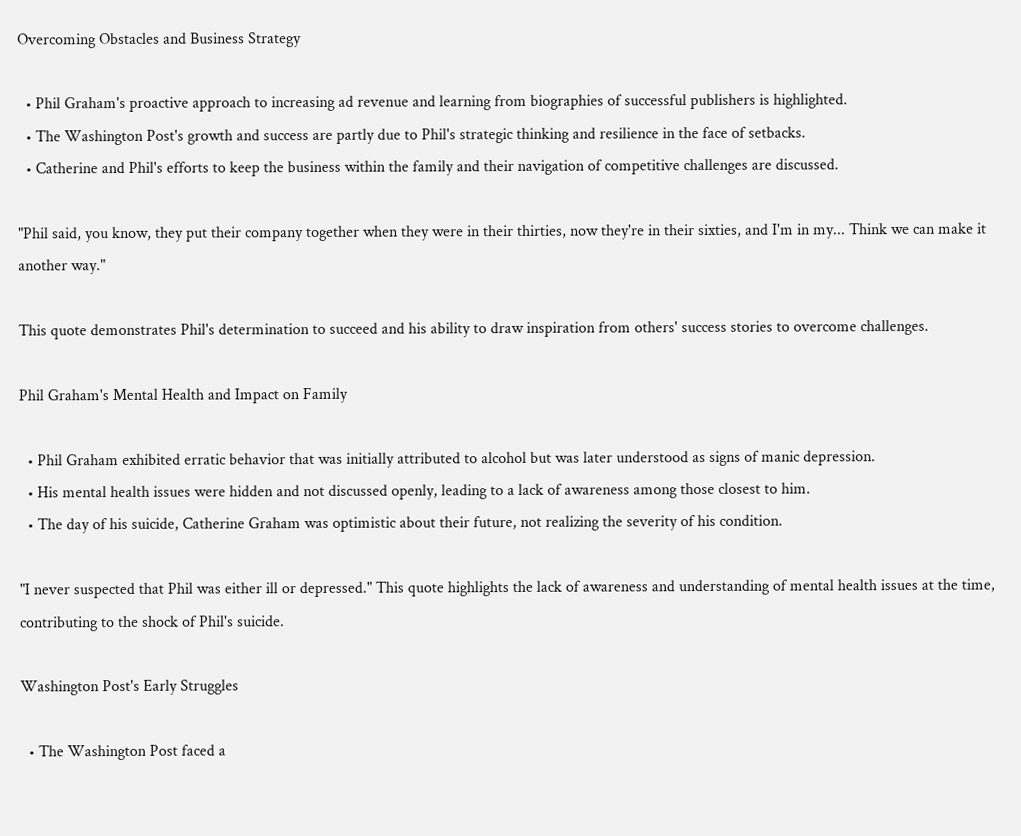Overcoming Obstacles and Business Strategy

  • Phil Graham's proactive approach to increasing ad revenue and learning from biographies of successful publishers is highlighted.
  • The Washington Post's growth and success are partly due to Phil's strategic thinking and resilience in the face of setbacks.
  • Catherine and Phil's efforts to keep the business within the family and their navigation of competitive challenges are discussed.

"Phil said, you know, they put their company together when they were in their thirties, now they're in their sixties, and I'm in my... Think we can make it another way."

This quote demonstrates Phil's determination to succeed and his ability to draw inspiration from others' success stories to overcome challenges.

Phil Graham's Mental Health and Impact on Family

  • Phil Graham exhibited erratic behavior that was initially attributed to alcohol but was later understood as signs of manic depression.
  • His mental health issues were hidden and not discussed openly, leading to a lack of awareness among those closest to him.
  • The day of his suicide, Catherine Graham was optimistic about their future, not realizing the severity of his condition.

"I never suspected that Phil was either ill or depressed." This quote highlights the lack of awareness and understanding of mental health issues at the time, contributing to the shock of Phil's suicide.

Washington Post's Early Struggles

  • The Washington Post faced a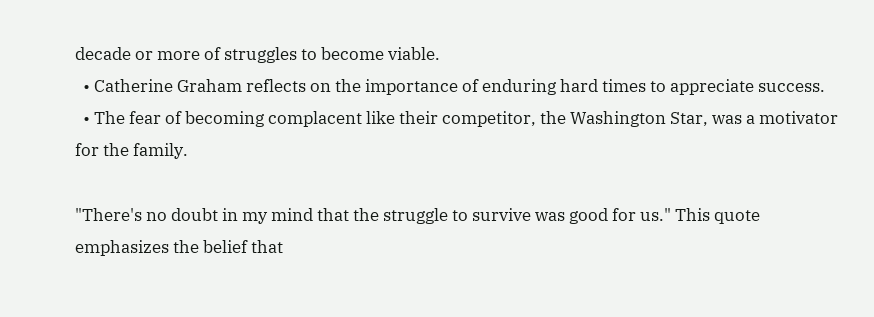decade or more of struggles to become viable.
  • Catherine Graham reflects on the importance of enduring hard times to appreciate success.
  • The fear of becoming complacent like their competitor, the Washington Star, was a motivator for the family.

"There's no doubt in my mind that the struggle to survive was good for us." This quote emphasizes the belief that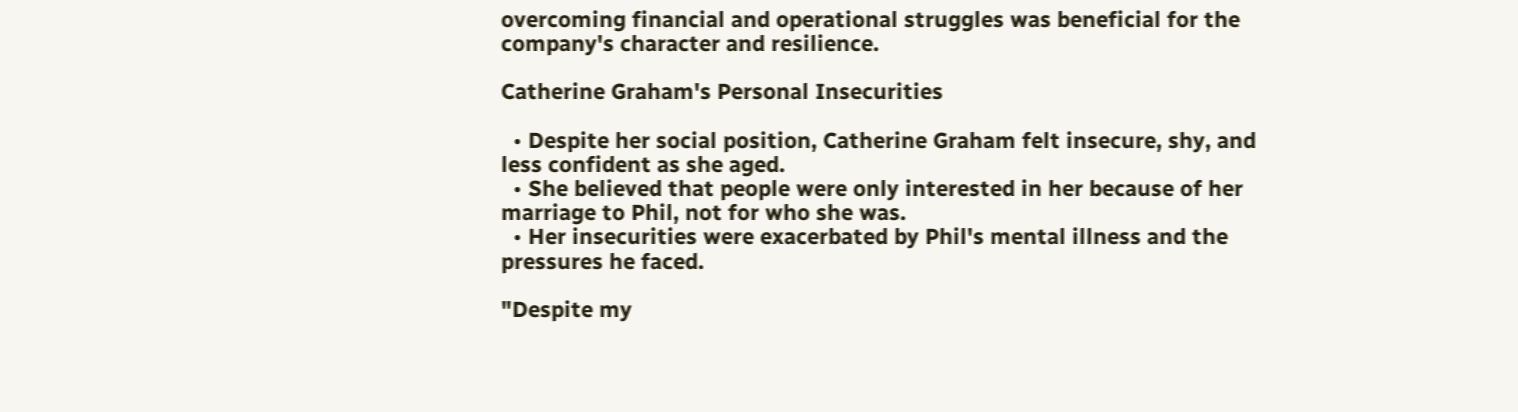overcoming financial and operational struggles was beneficial for the company's character and resilience.

Catherine Graham's Personal Insecurities

  • Despite her social position, Catherine Graham felt insecure, shy, and less confident as she aged.
  • She believed that people were only interested in her because of her marriage to Phil, not for who she was.
  • Her insecurities were exacerbated by Phil's mental illness and the pressures he faced.

"Despite my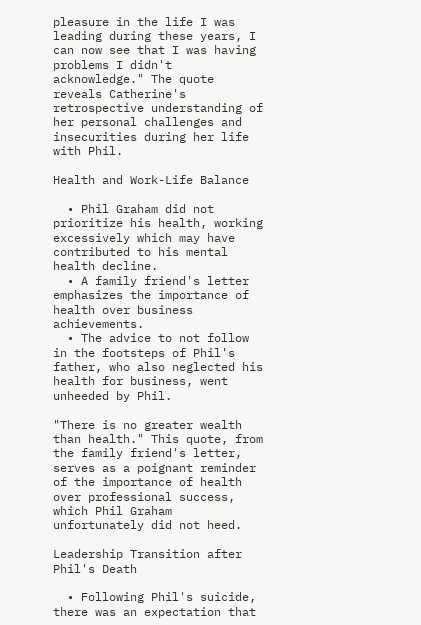pleasure in the life I was leading during these years, I can now see that I was having problems I didn't acknowledge." The quote reveals Catherine's retrospective understanding of her personal challenges and insecurities during her life with Phil.

Health and Work-Life Balance

  • Phil Graham did not prioritize his health, working excessively which may have contributed to his mental health decline.
  • A family friend's letter emphasizes the importance of health over business achievements.
  • The advice to not follow in the footsteps of Phil's father, who also neglected his health for business, went unheeded by Phil.

"There is no greater wealth than health." This quote, from the family friend's letter, serves as a poignant reminder of the importance of health over professional success, which Phil Graham unfortunately did not heed.

Leadership Transition after Phil's Death

  • Following Phil's suicide, there was an expectation that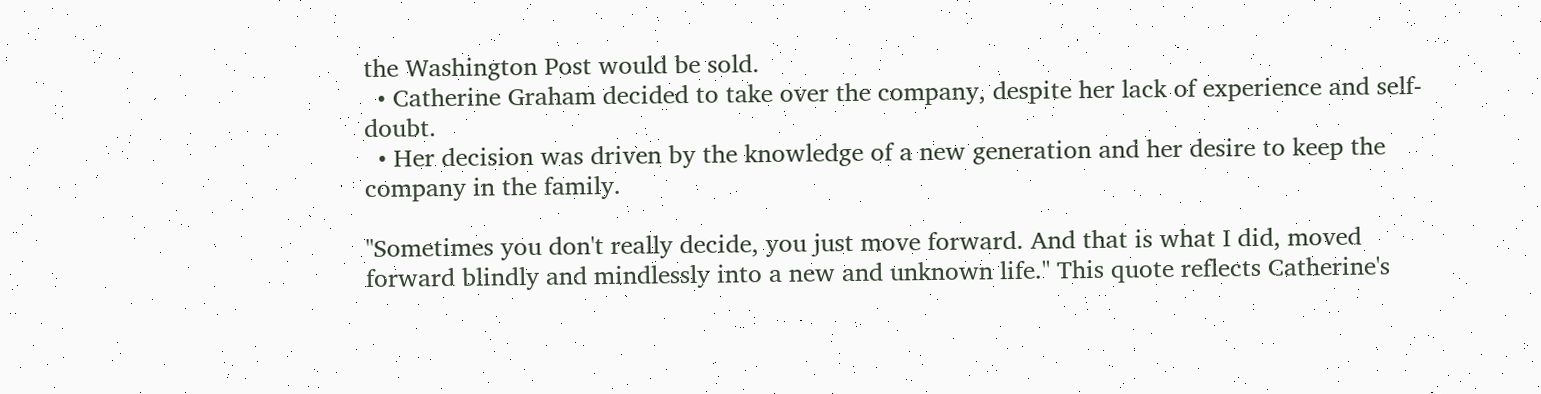the Washington Post would be sold.
  • Catherine Graham decided to take over the company, despite her lack of experience and self-doubt.
  • Her decision was driven by the knowledge of a new generation and her desire to keep the company in the family.

"Sometimes you don't really decide, you just move forward. And that is what I did, moved forward blindly and mindlessly into a new and unknown life." This quote reflects Catherine's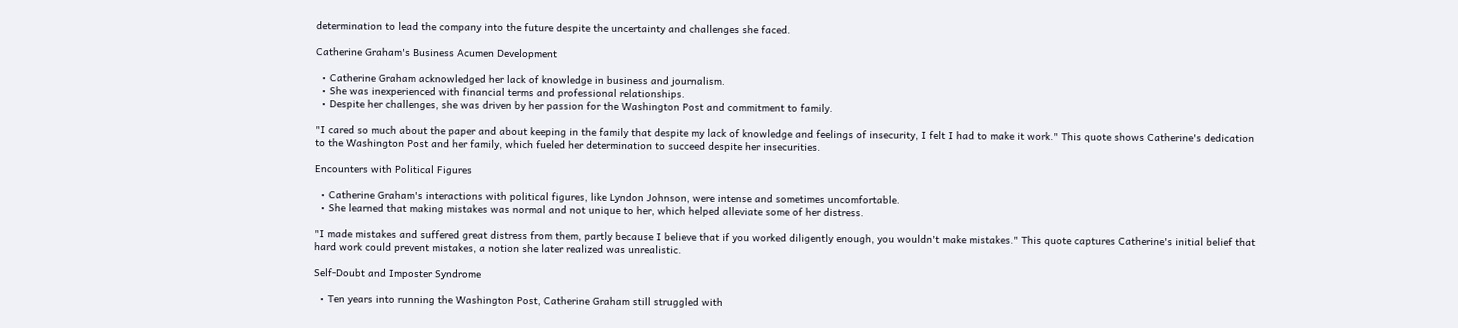determination to lead the company into the future despite the uncertainty and challenges she faced.

Catherine Graham's Business Acumen Development

  • Catherine Graham acknowledged her lack of knowledge in business and journalism.
  • She was inexperienced with financial terms and professional relationships.
  • Despite her challenges, she was driven by her passion for the Washington Post and commitment to family.

"I cared so much about the paper and about keeping in the family that despite my lack of knowledge and feelings of insecurity, I felt I had to make it work." This quote shows Catherine's dedication to the Washington Post and her family, which fueled her determination to succeed despite her insecurities.

Encounters with Political Figures

  • Catherine Graham's interactions with political figures, like Lyndon Johnson, were intense and sometimes uncomfortable.
  • She learned that making mistakes was normal and not unique to her, which helped alleviate some of her distress.

"I made mistakes and suffered great distress from them, partly because I believe that if you worked diligently enough, you wouldn't make mistakes." This quote captures Catherine's initial belief that hard work could prevent mistakes, a notion she later realized was unrealistic.

Self-Doubt and Imposter Syndrome

  • Ten years into running the Washington Post, Catherine Graham still struggled with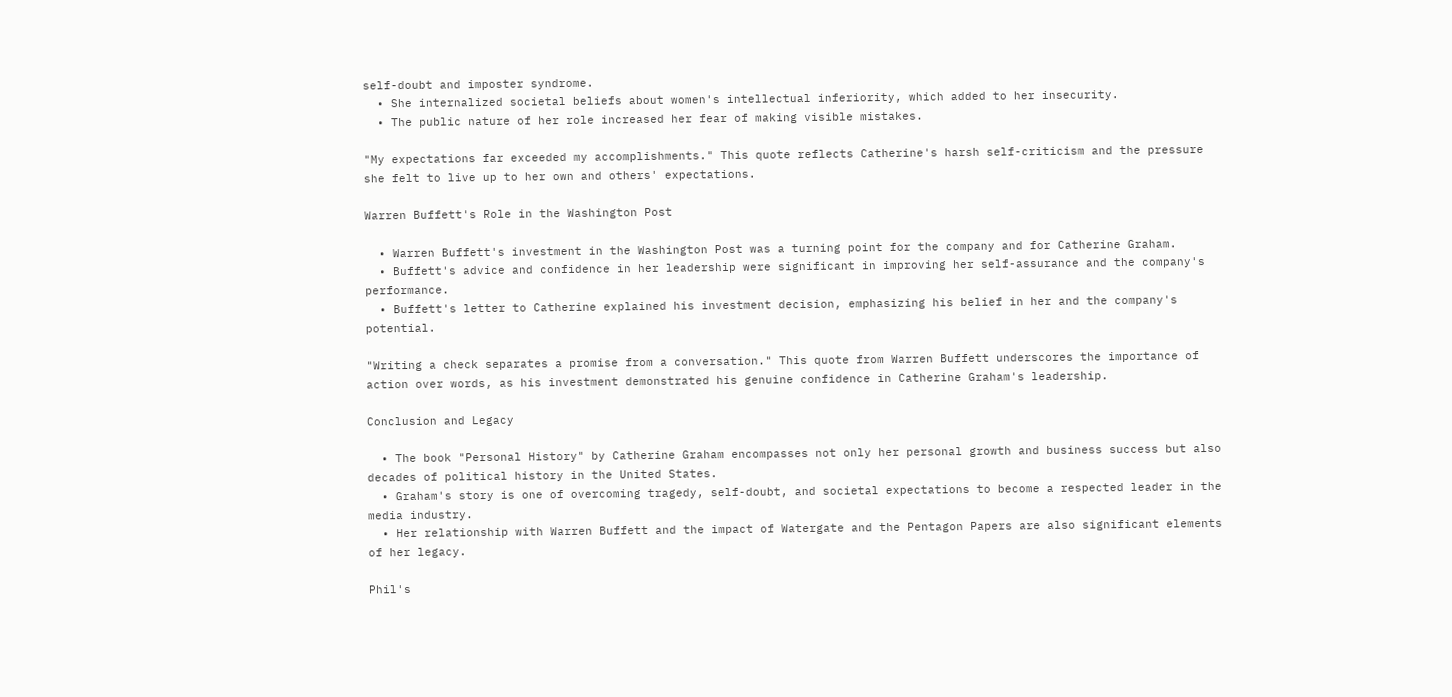self-doubt and imposter syndrome.
  • She internalized societal beliefs about women's intellectual inferiority, which added to her insecurity.
  • The public nature of her role increased her fear of making visible mistakes.

"My expectations far exceeded my accomplishments." This quote reflects Catherine's harsh self-criticism and the pressure she felt to live up to her own and others' expectations.

Warren Buffett's Role in the Washington Post

  • Warren Buffett's investment in the Washington Post was a turning point for the company and for Catherine Graham.
  • Buffett's advice and confidence in her leadership were significant in improving her self-assurance and the company's performance.
  • Buffett's letter to Catherine explained his investment decision, emphasizing his belief in her and the company's potential.

"Writing a check separates a promise from a conversation." This quote from Warren Buffett underscores the importance of action over words, as his investment demonstrated his genuine confidence in Catherine Graham's leadership.

Conclusion and Legacy

  • The book "Personal History" by Catherine Graham encompasses not only her personal growth and business success but also decades of political history in the United States.
  • Graham's story is one of overcoming tragedy, self-doubt, and societal expectations to become a respected leader in the media industry.
  • Her relationship with Warren Buffett and the impact of Watergate and the Pentagon Papers are also significant elements of her legacy.

Phil's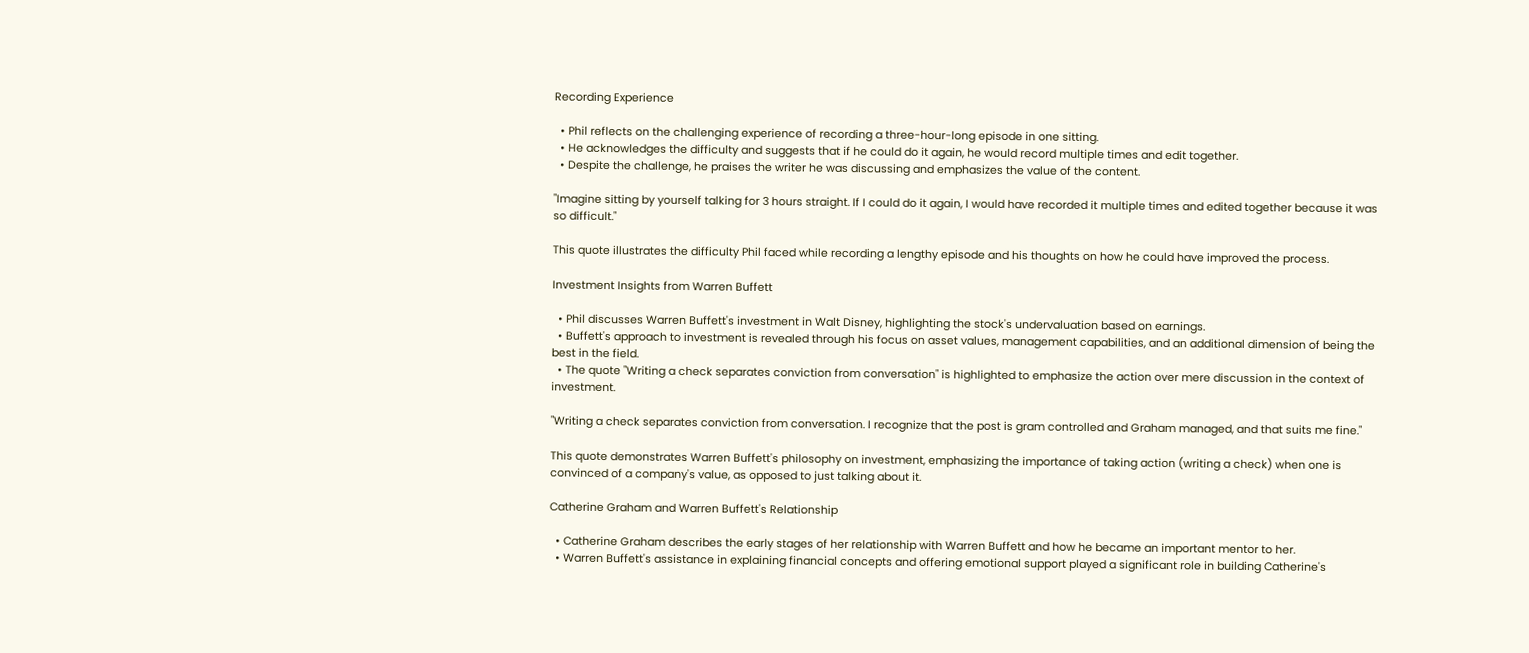Recording Experience

  • Phil reflects on the challenging experience of recording a three-hour-long episode in one sitting.
  • He acknowledges the difficulty and suggests that if he could do it again, he would record multiple times and edit together.
  • Despite the challenge, he praises the writer he was discussing and emphasizes the value of the content.

"Imagine sitting by yourself talking for 3 hours straight. If I could do it again, I would have recorded it multiple times and edited together because it was so difficult."

This quote illustrates the difficulty Phil faced while recording a lengthy episode and his thoughts on how he could have improved the process.

Investment Insights from Warren Buffett

  • Phil discusses Warren Buffett's investment in Walt Disney, highlighting the stock's undervaluation based on earnings.
  • Buffett's approach to investment is revealed through his focus on asset values, management capabilities, and an additional dimension of being the best in the field.
  • The quote "Writing a check separates conviction from conversation" is highlighted to emphasize the action over mere discussion in the context of investment.

"Writing a check separates conviction from conversation. I recognize that the post is gram controlled and Graham managed, and that suits me fine."

This quote demonstrates Warren Buffett's philosophy on investment, emphasizing the importance of taking action (writing a check) when one is convinced of a company's value, as opposed to just talking about it.

Catherine Graham and Warren Buffett's Relationship

  • Catherine Graham describes the early stages of her relationship with Warren Buffett and how he became an important mentor to her.
  • Warren Buffett's assistance in explaining financial concepts and offering emotional support played a significant role in building Catherine's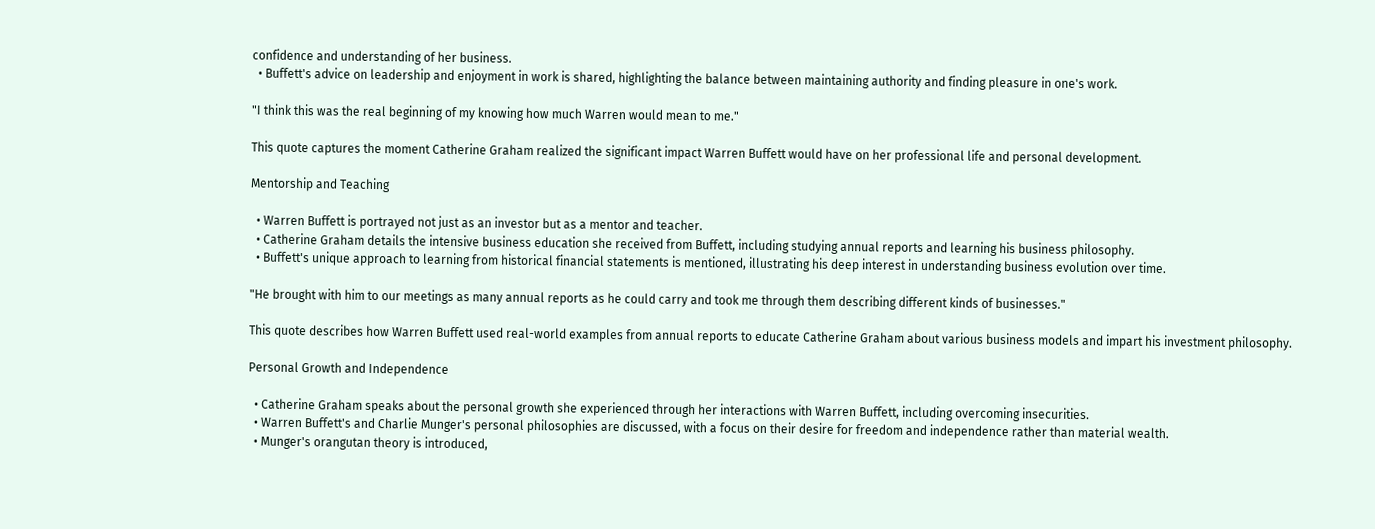confidence and understanding of her business.
  • Buffett's advice on leadership and enjoyment in work is shared, highlighting the balance between maintaining authority and finding pleasure in one's work.

"I think this was the real beginning of my knowing how much Warren would mean to me."

This quote captures the moment Catherine Graham realized the significant impact Warren Buffett would have on her professional life and personal development.

Mentorship and Teaching

  • Warren Buffett is portrayed not just as an investor but as a mentor and teacher.
  • Catherine Graham details the intensive business education she received from Buffett, including studying annual reports and learning his business philosophy.
  • Buffett's unique approach to learning from historical financial statements is mentioned, illustrating his deep interest in understanding business evolution over time.

"He brought with him to our meetings as many annual reports as he could carry and took me through them describing different kinds of businesses."

This quote describes how Warren Buffett used real-world examples from annual reports to educate Catherine Graham about various business models and impart his investment philosophy.

Personal Growth and Independence

  • Catherine Graham speaks about the personal growth she experienced through her interactions with Warren Buffett, including overcoming insecurities.
  • Warren Buffett's and Charlie Munger's personal philosophies are discussed, with a focus on their desire for freedom and independence rather than material wealth.
  • Munger's orangutan theory is introduced,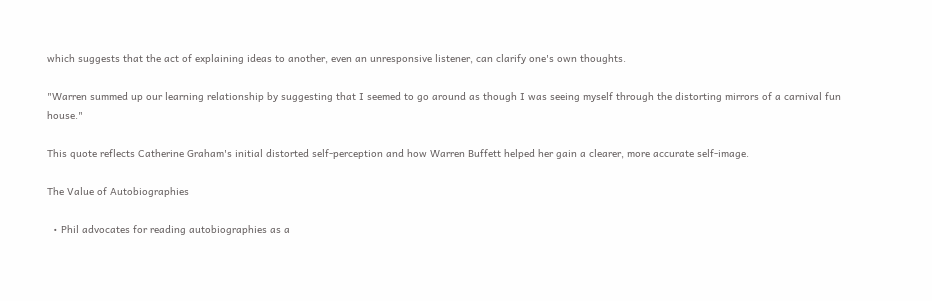which suggests that the act of explaining ideas to another, even an unresponsive listener, can clarify one's own thoughts.

"Warren summed up our learning relationship by suggesting that I seemed to go around as though I was seeing myself through the distorting mirrors of a carnival fun house."

This quote reflects Catherine Graham's initial distorted self-perception and how Warren Buffett helped her gain a clearer, more accurate self-image.

The Value of Autobiographies

  • Phil advocates for reading autobiographies as a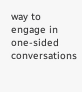way to engage in one-sided conversations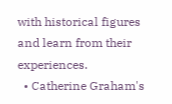with historical figures and learn from their experiences.
  • Catherine Graham's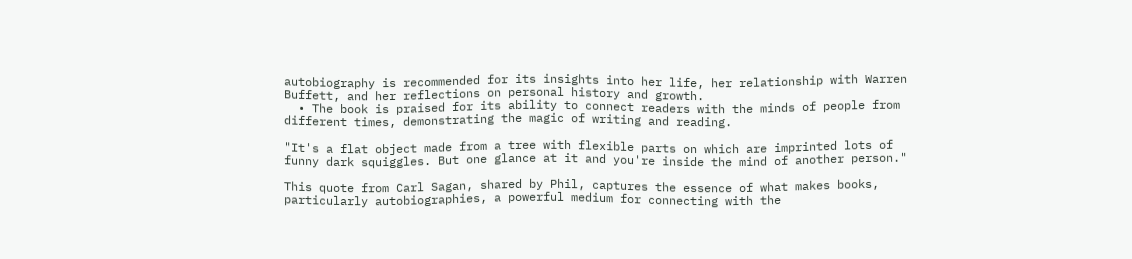autobiography is recommended for its insights into her life, her relationship with Warren Buffett, and her reflections on personal history and growth.
  • The book is praised for its ability to connect readers with the minds of people from different times, demonstrating the magic of writing and reading.

"It's a flat object made from a tree with flexible parts on which are imprinted lots of funny dark squiggles. But one glance at it and you're inside the mind of another person."

This quote from Carl Sagan, shared by Phil, captures the essence of what makes books, particularly autobiographies, a powerful medium for connecting with the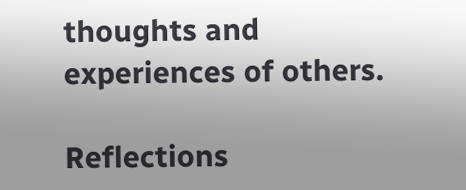thoughts and experiences of others.

Reflections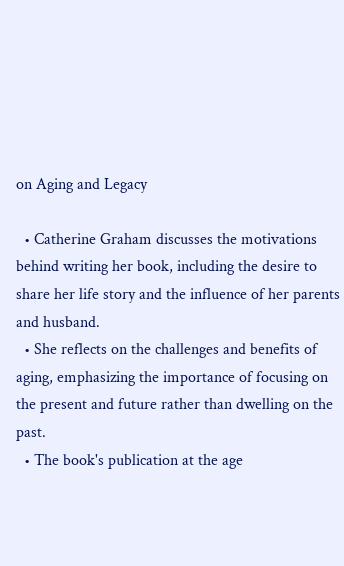on Aging and Legacy

  • Catherine Graham discusses the motivations behind writing her book, including the desire to share her life story and the influence of her parents and husband.
  • She reflects on the challenges and benefits of aging, emphasizing the importance of focusing on the present and future rather than dwelling on the past.
  • The book's publication at the age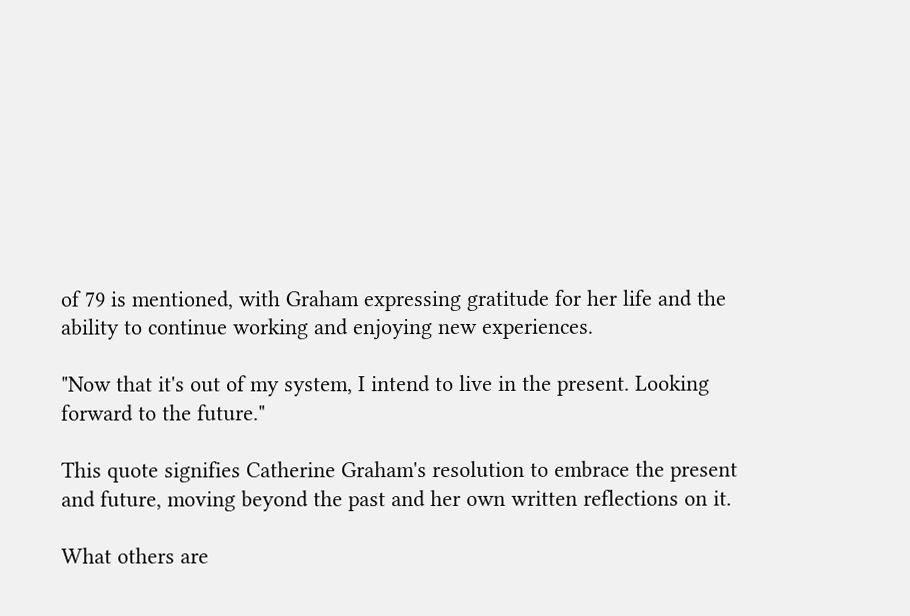of 79 is mentioned, with Graham expressing gratitude for her life and the ability to continue working and enjoying new experiences.

"Now that it's out of my system, I intend to live in the present. Looking forward to the future."

This quote signifies Catherine Graham's resolution to embrace the present and future, moving beyond the past and her own written reflections on it.

What others are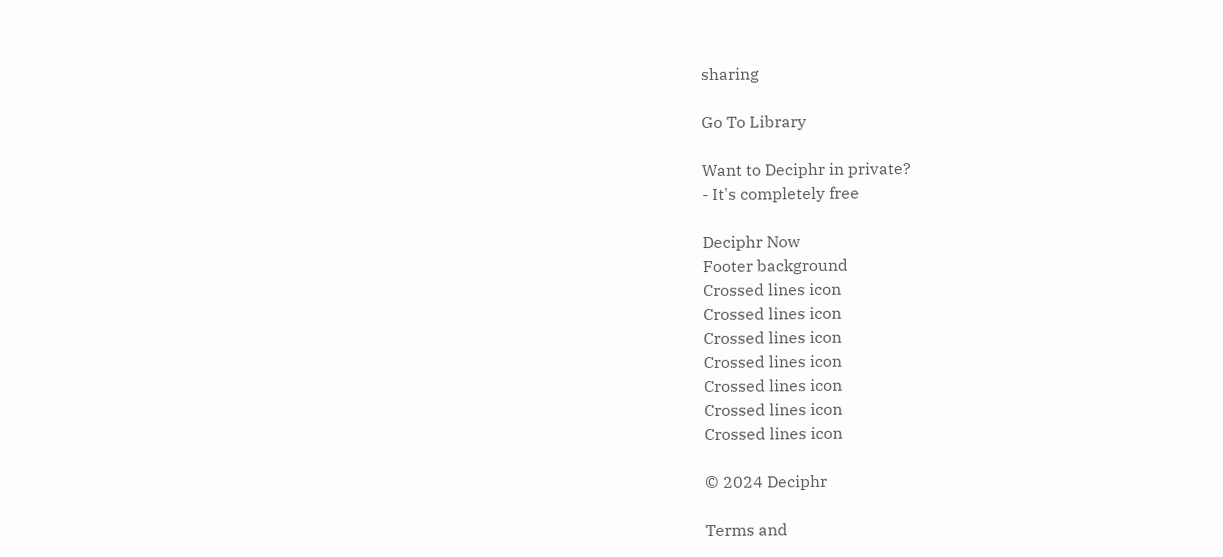sharing

Go To Library

Want to Deciphr in private?
- It's completely free

Deciphr Now
Footer background
Crossed lines icon
Crossed lines icon
Crossed lines icon
Crossed lines icon
Crossed lines icon
Crossed lines icon
Crossed lines icon

© 2024 Deciphr

Terms and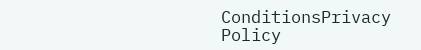ConditionsPrivacy Policy